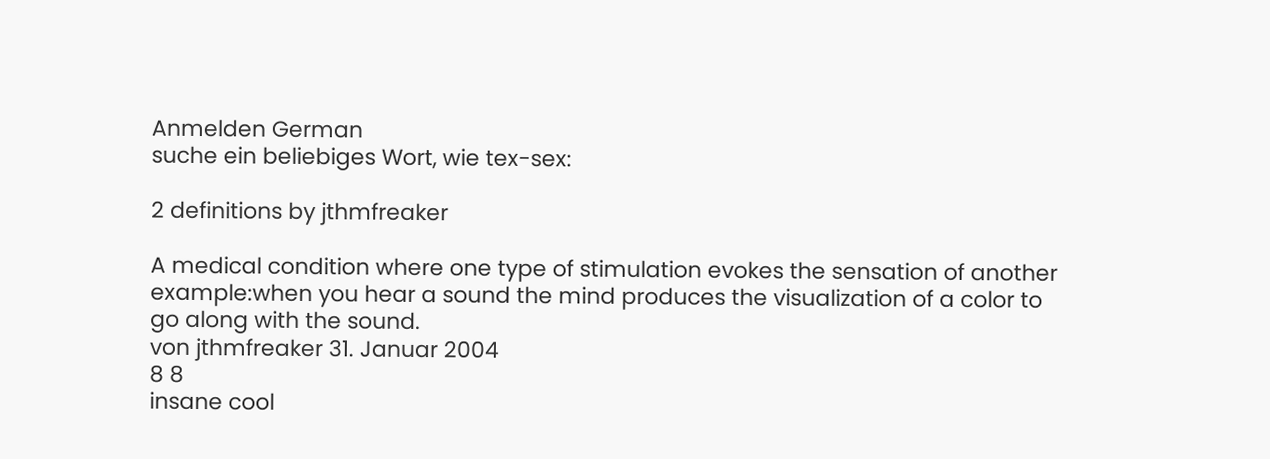Anmelden German
suche ein beliebiges Wort, wie tex-sex:

2 definitions by jthmfreaker

A medical condition where one type of stimulation evokes the sensation of another
example:when you hear a sound the mind produces the visualization of a color to go along with the sound.
von jthmfreaker 31. Januar 2004
8 8
insane cool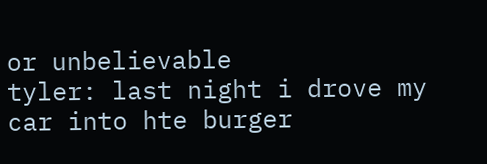or unbelievable
tyler: last night i drove my car into hte burger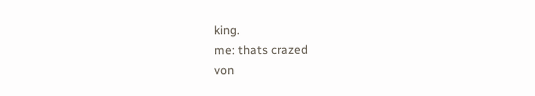king.
me: thats crazed
von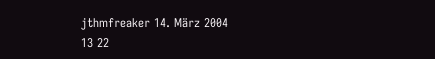jthmfreaker 14. März 2004
13 22